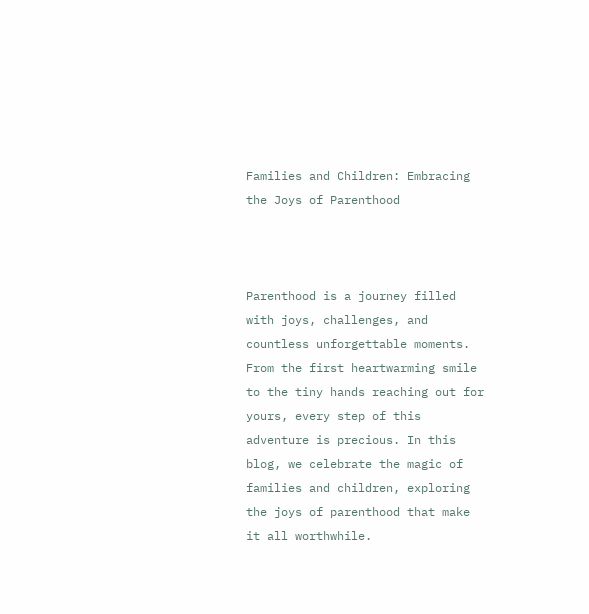Families and Children: Embracing the Joys of Parenthood



Parenthood is a journey filled with joys, challenges, and countless unforgettable moments. From the first heartwarming smile to the tiny hands reaching out for yours, every step of this adventure is precious. In this blog, we celebrate the magic of families and children, exploring the joys of parenthood that make it all worthwhile.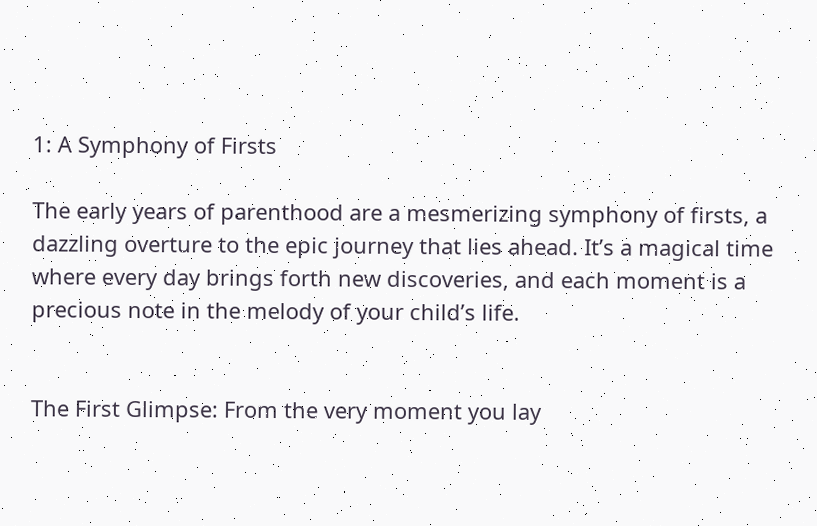1: A Symphony of Firsts

The early years of parenthood are a mesmerizing symphony of firsts, a dazzling overture to the epic journey that lies ahead. It’s a magical time where every day brings forth new discoveries, and each moment is a precious note in the melody of your child’s life.


The First Glimpse: From the very moment you lay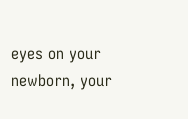eyes on your newborn, your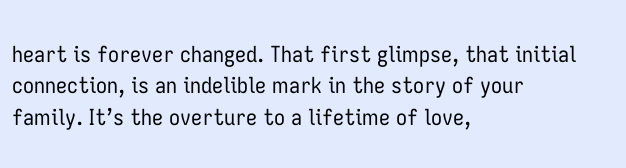heart is forever changed. That first glimpse, that initial connection, is an indelible mark in the story of your family. It’s the overture to a lifetime of love,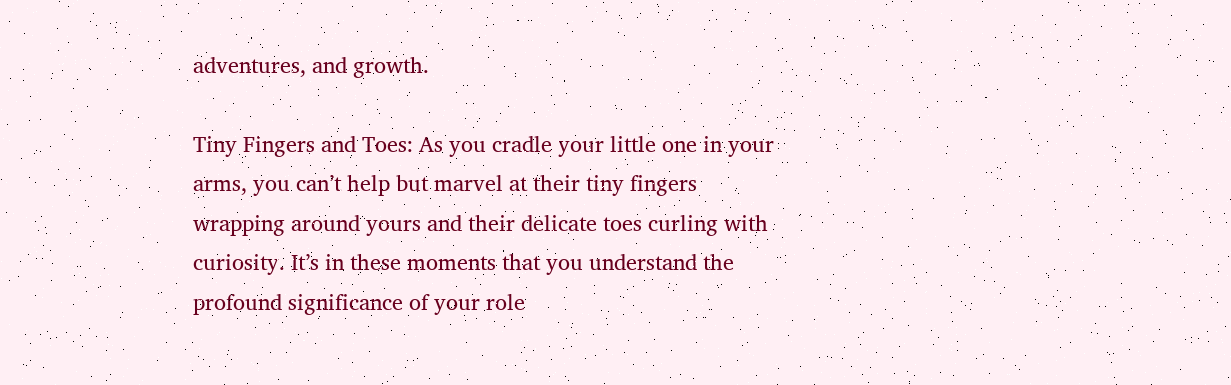adventures, and growth.

Tiny Fingers and Toes: As you cradle your little one in your arms, you can’t help but marvel at their tiny fingers wrapping around yours and their delicate toes curling with curiosity. It’s in these moments that you understand the profound significance of your role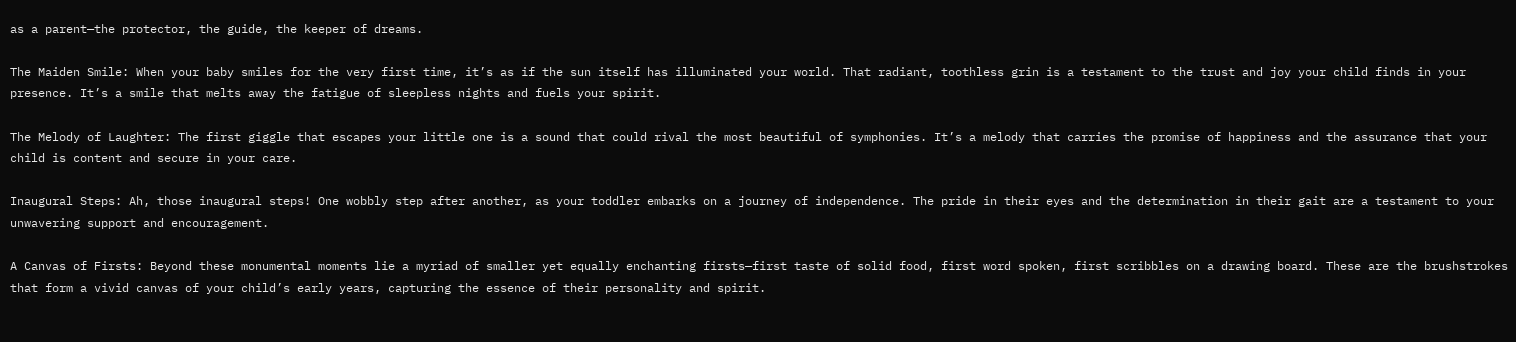as a parent—the protector, the guide, the keeper of dreams.

The Maiden Smile: When your baby smiles for the very first time, it’s as if the sun itself has illuminated your world. That radiant, toothless grin is a testament to the trust and joy your child finds in your presence. It’s a smile that melts away the fatigue of sleepless nights and fuels your spirit.

The Melody of Laughter: The first giggle that escapes your little one is a sound that could rival the most beautiful of symphonies. It’s a melody that carries the promise of happiness and the assurance that your child is content and secure in your care.

Inaugural Steps: Ah, those inaugural steps! One wobbly step after another, as your toddler embarks on a journey of independence. The pride in their eyes and the determination in their gait are a testament to your unwavering support and encouragement.

A Canvas of Firsts: Beyond these monumental moments lie a myriad of smaller yet equally enchanting firsts—first taste of solid food, first word spoken, first scribbles on a drawing board. These are the brushstrokes that form a vivid canvas of your child’s early years, capturing the essence of their personality and spirit.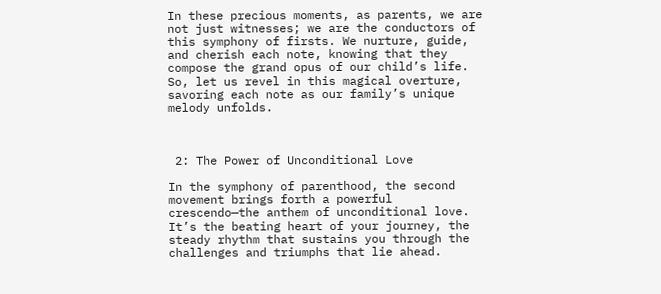In these precious moments, as parents, we are not just witnesses; we are the conductors of this symphony of firsts. We nurture, guide, and cherish each note, knowing that they compose the grand opus of our child’s life. So, let us revel in this magical overture, savoring each note as our family’s unique melody unfolds.



 2: The Power of Unconditional Love

In the symphony of parenthood, the second movement brings forth a powerful crescendo—the anthem of unconditional love. It’s the beating heart of your journey, the steady rhythm that sustains you through the challenges and triumphs that lie ahead.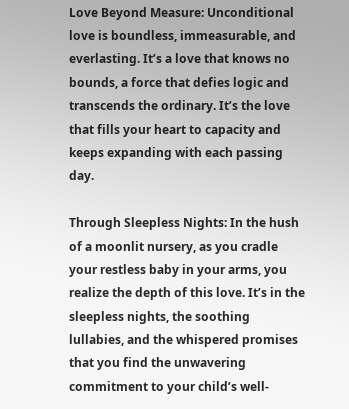Love Beyond Measure: Unconditional love is boundless, immeasurable, and everlasting. It’s a love that knows no bounds, a force that defies logic and transcends the ordinary. It’s the love that fills your heart to capacity and keeps expanding with each passing day.

Through Sleepless Nights: In the hush of a moonlit nursery, as you cradle your restless baby in your arms, you realize the depth of this love. It’s in the sleepless nights, the soothing lullabies, and the whispered promises that you find the unwavering commitment to your child’s well-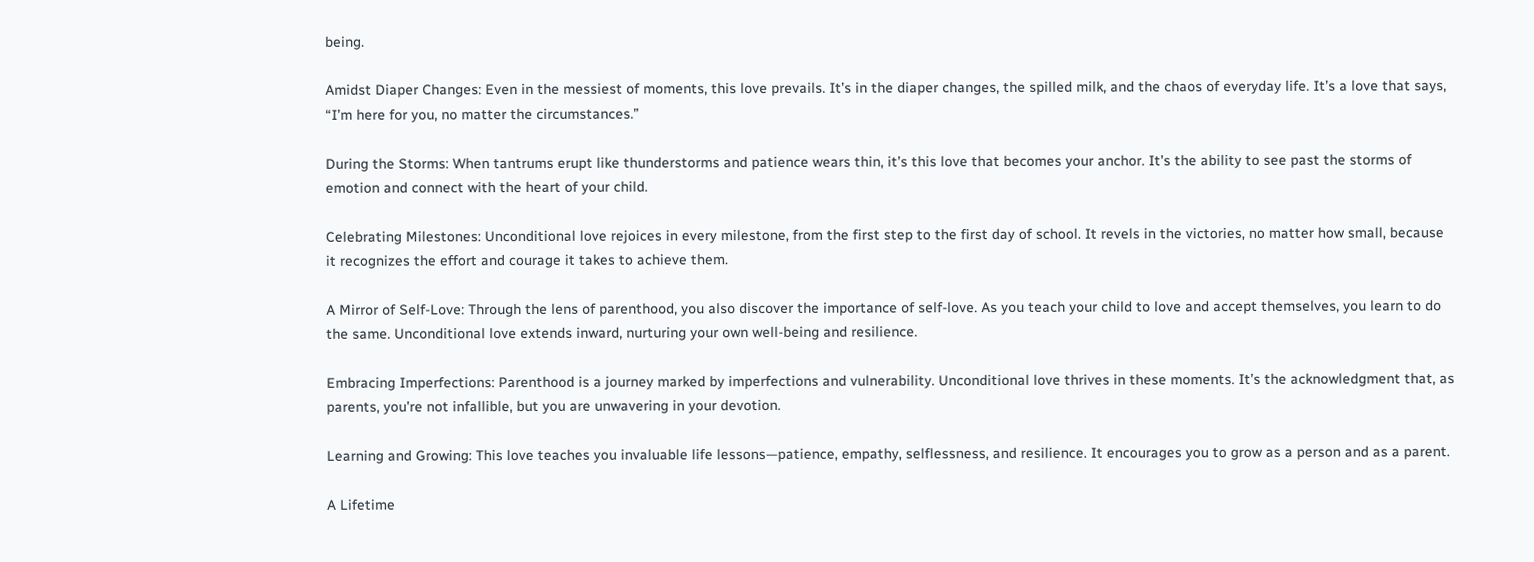being.

Amidst Diaper Changes: Even in the messiest of moments, this love prevails. It’s in the diaper changes, the spilled milk, and the chaos of everyday life. It’s a love that says, “I’m here for you, no matter the circumstances.”

During the Storms: When tantrums erupt like thunderstorms and patience wears thin, it’s this love that becomes your anchor. It’s the ability to see past the storms of emotion and connect with the heart of your child.

Celebrating Milestones: Unconditional love rejoices in every milestone, from the first step to the first day of school. It revels in the victories, no matter how small, because it recognizes the effort and courage it takes to achieve them.

A Mirror of Self-Love: Through the lens of parenthood, you also discover the importance of self-love. As you teach your child to love and accept themselves, you learn to do the same. Unconditional love extends inward, nurturing your own well-being and resilience.

Embracing Imperfections: Parenthood is a journey marked by imperfections and vulnerability. Unconditional love thrives in these moments. It’s the acknowledgment that, as parents, you’re not infallible, but you are unwavering in your devotion.

Learning and Growing: This love teaches you invaluable life lessons—patience, empathy, selflessness, and resilience. It encourages you to grow as a person and as a parent.

A Lifetime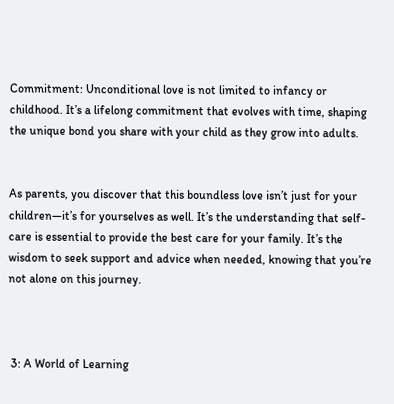Commitment: Unconditional love is not limited to infancy or childhood. It’s a lifelong commitment that evolves with time, shaping the unique bond you share with your child as they grow into adults.


As parents, you discover that this boundless love isn’t just for your children—it’s for yourselves as well. It’s the understanding that self-care is essential to provide the best care for your family. It’s the wisdom to seek support and advice when needed, knowing that you’re not alone on this journey.



 3: A World of Learning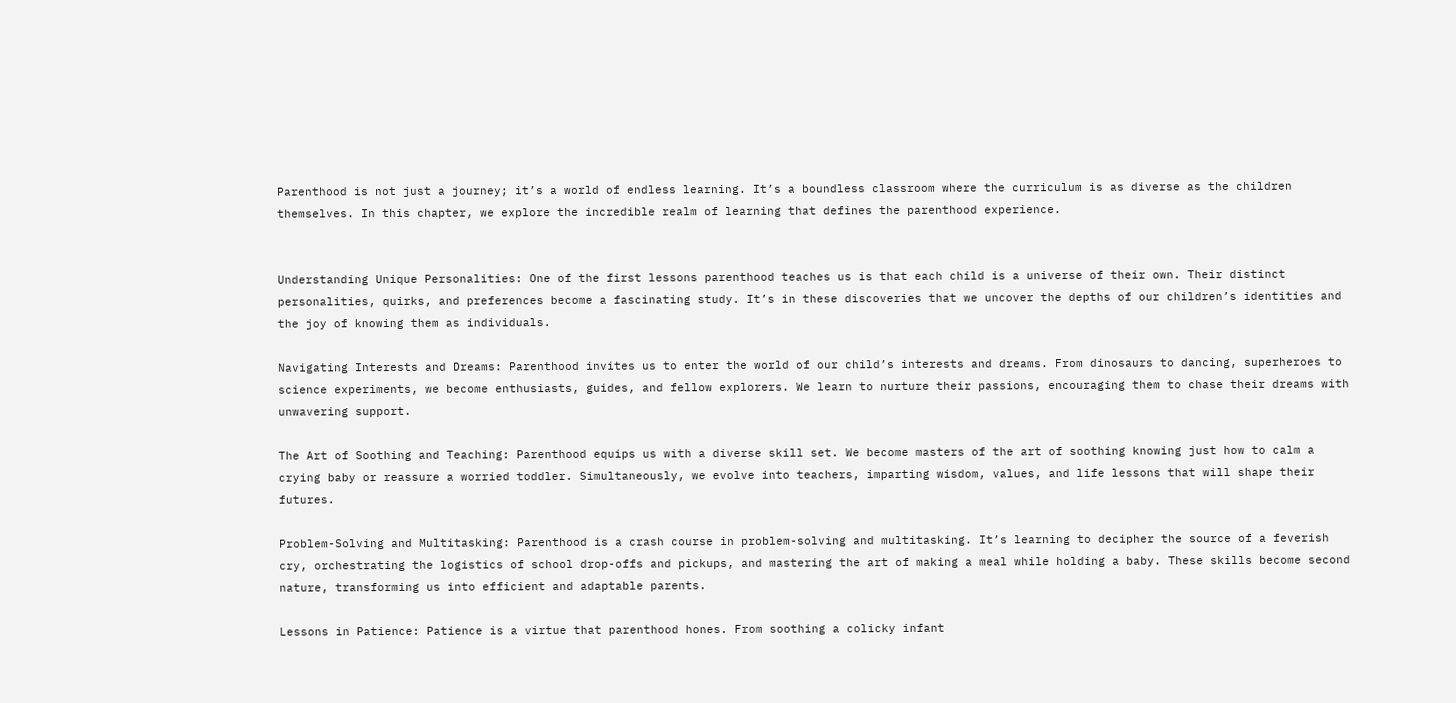Parenthood is not just a journey; it’s a world of endless learning. It’s a boundless classroom where the curriculum is as diverse as the children themselves. In this chapter, we explore the incredible realm of learning that defines the parenthood experience.


Understanding Unique Personalities: One of the first lessons parenthood teaches us is that each child is a universe of their own. Their distinct personalities, quirks, and preferences become a fascinating study. It’s in these discoveries that we uncover the depths of our children’s identities and the joy of knowing them as individuals.

Navigating Interests and Dreams: Parenthood invites us to enter the world of our child’s interests and dreams. From dinosaurs to dancing, superheroes to science experiments, we become enthusiasts, guides, and fellow explorers. We learn to nurture their passions, encouraging them to chase their dreams with unwavering support.

The Art of Soothing and Teaching: Parenthood equips us with a diverse skill set. We become masters of the art of soothing knowing just how to calm a crying baby or reassure a worried toddler. Simultaneously, we evolve into teachers, imparting wisdom, values, and life lessons that will shape their futures.

Problem-Solving and Multitasking: Parenthood is a crash course in problem-solving and multitasking. It’s learning to decipher the source of a feverish cry, orchestrating the logistics of school drop-offs and pickups, and mastering the art of making a meal while holding a baby. These skills become second nature, transforming us into efficient and adaptable parents.

Lessons in Patience: Patience is a virtue that parenthood hones. From soothing a colicky infant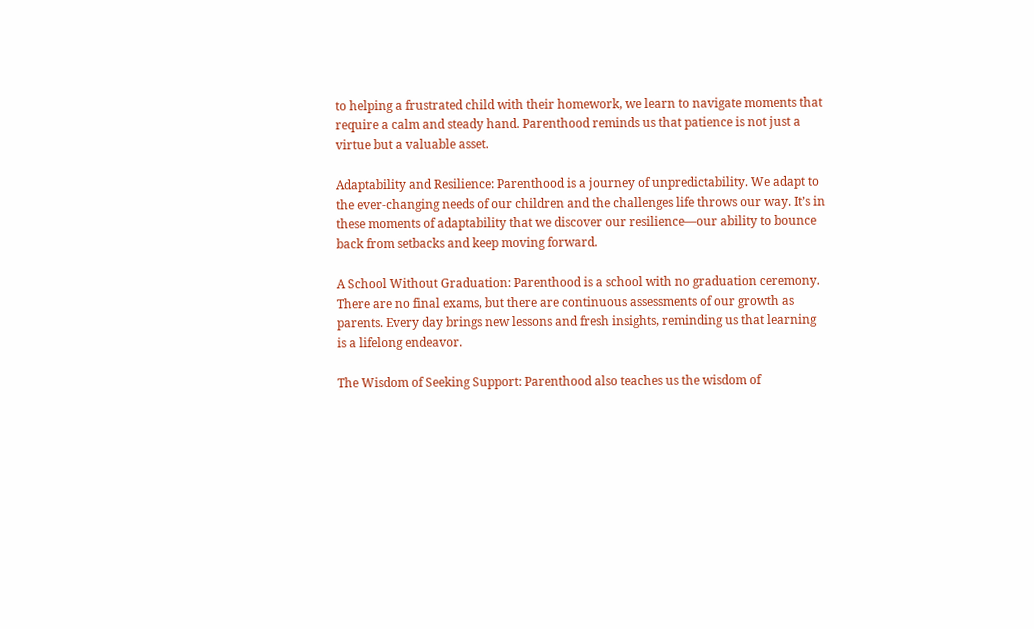to helping a frustrated child with their homework, we learn to navigate moments that require a calm and steady hand. Parenthood reminds us that patience is not just a virtue but a valuable asset.

Adaptability and Resilience: Parenthood is a journey of unpredictability. We adapt to the ever-changing needs of our children and the challenges life throws our way. It’s in these moments of adaptability that we discover our resilience—our ability to bounce back from setbacks and keep moving forward.

A School Without Graduation: Parenthood is a school with no graduation ceremony. There are no final exams, but there are continuous assessments of our growth as parents. Every day brings new lessons and fresh insights, reminding us that learning is a lifelong endeavor.

The Wisdom of Seeking Support: Parenthood also teaches us the wisdom of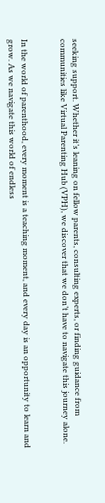seeking support. Whether it’s leaning on fellow parents, consulting experts, or finding guidance from communities like Virtual Parenting Hub (VPH), we discover that we don’t have to navigate this journey alone.


In the world of parenthood, every moment is a teaching moment, and every day is an opportunity to learn and grow. As we navigate this world of endless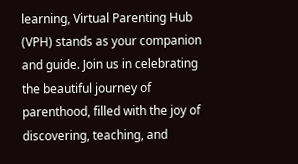learning, Virtual Parenting Hub (VPH) stands as your companion and guide. Join us in celebrating the beautiful journey of parenthood, filled with the joy of discovering, teaching, and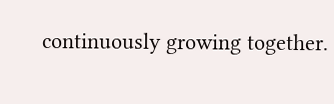continuously growing together.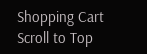Shopping Cart
Scroll to Top